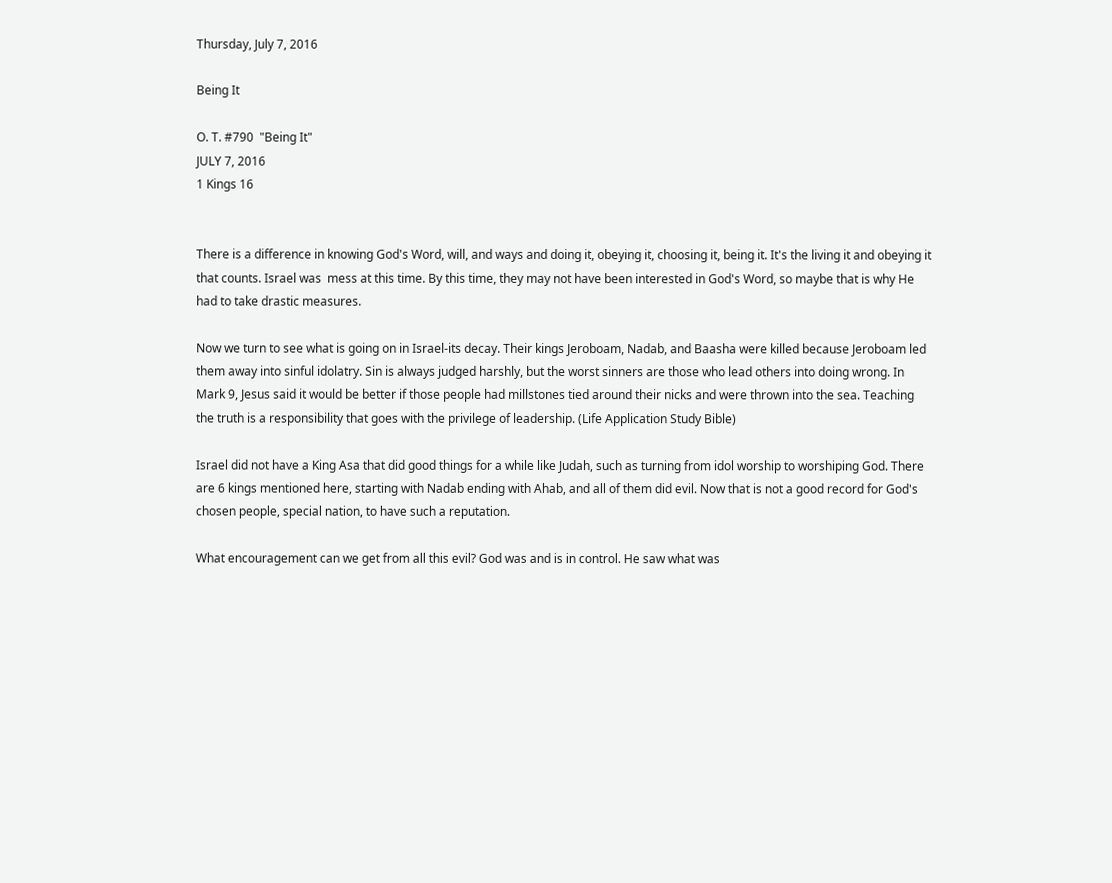Thursday, July 7, 2016

Being It

O. T. #790  "Being It"
JULY 7, 2016
1 Kings 16


There is a difference in knowing God's Word, will, and ways and doing it, obeying it, choosing it, being it. It's the living it and obeying it that counts. Israel was  mess at this time. By this time, they may not have been interested in God's Word, so maybe that is why He had to take drastic measures.

Now we turn to see what is going on in Israel-its decay. Their kings Jeroboam, Nadab, and Baasha were killed because Jeroboam led them away into sinful idolatry. Sin is always judged harshly, but the worst sinners are those who lead others into doing wrong. In Mark 9, Jesus said it would be better if those people had millstones tied around their nicks and were thrown into the sea. Teaching the truth is a responsibility that goes with the privilege of leadership. (Life Application Study Bible)

Israel did not have a King Asa that did good things for a while like Judah, such as turning from idol worship to worshiping God. There are 6 kings mentioned here, starting with Nadab ending with Ahab, and all of them did evil. Now that is not a good record for God's chosen people, special nation, to have such a reputation.

What encouragement can we get from all this evil? God was and is in control. He saw what was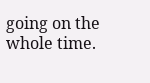going on the whole time.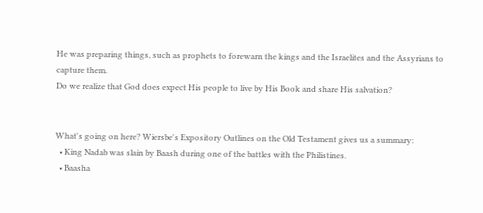He was preparing things, such as prophets to forewarn the kings and the Israelites and the Assyrians to capture them.
Do we realize that God does expect His people to live by His Book and share His salvation?


What's going on here? Wiersbe's Expository Outlines on the Old Testament gives us a summary:
  • King Nadab was slain by Baash during one of the battles with the Philistines.
  • Baasha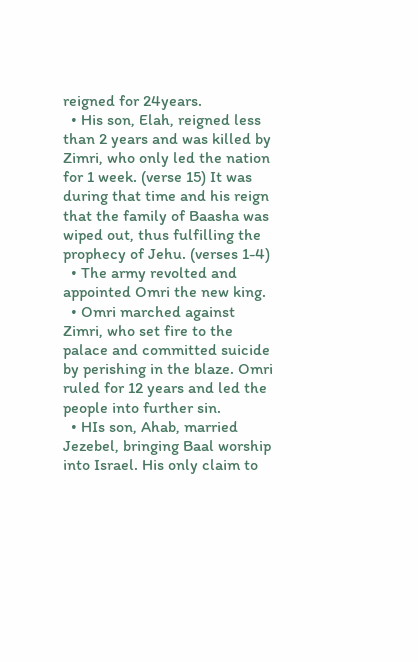reigned for 24years.
  • His son, Elah, reigned less than 2 years and was killed by Zimri, who only led the nation for 1 week. (verse 15) It was during that time and his reign that the family of Baasha was wiped out, thus fulfilling the prophecy of Jehu. (verses 1-4)
  • The army revolted and appointed Omri the new king.
  • Omri marched against Zimri, who set fire to the palace and committed suicide by perishing in the blaze. Omri ruled for 12 years and led the people into further sin.
  • HIs son, Ahab, married Jezebel, bringing Baal worship into Israel. His only claim to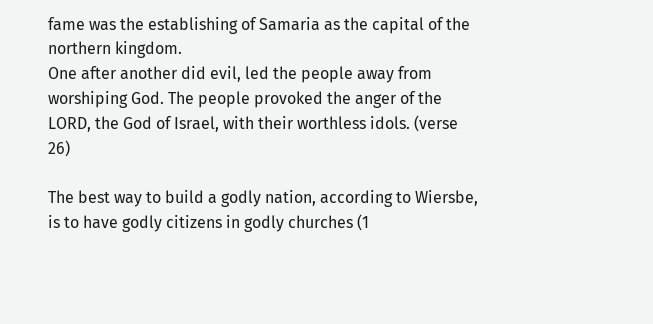fame was the establishing of Samaria as the capital of the northern kingdom.
One after another did evil, led the people away from worshiping God. The people provoked the anger of the LORD, the God of Israel, with their worthless idols. (verse 26)

The best way to build a godly nation, according to Wiersbe, is to have godly citizens in godly churches (1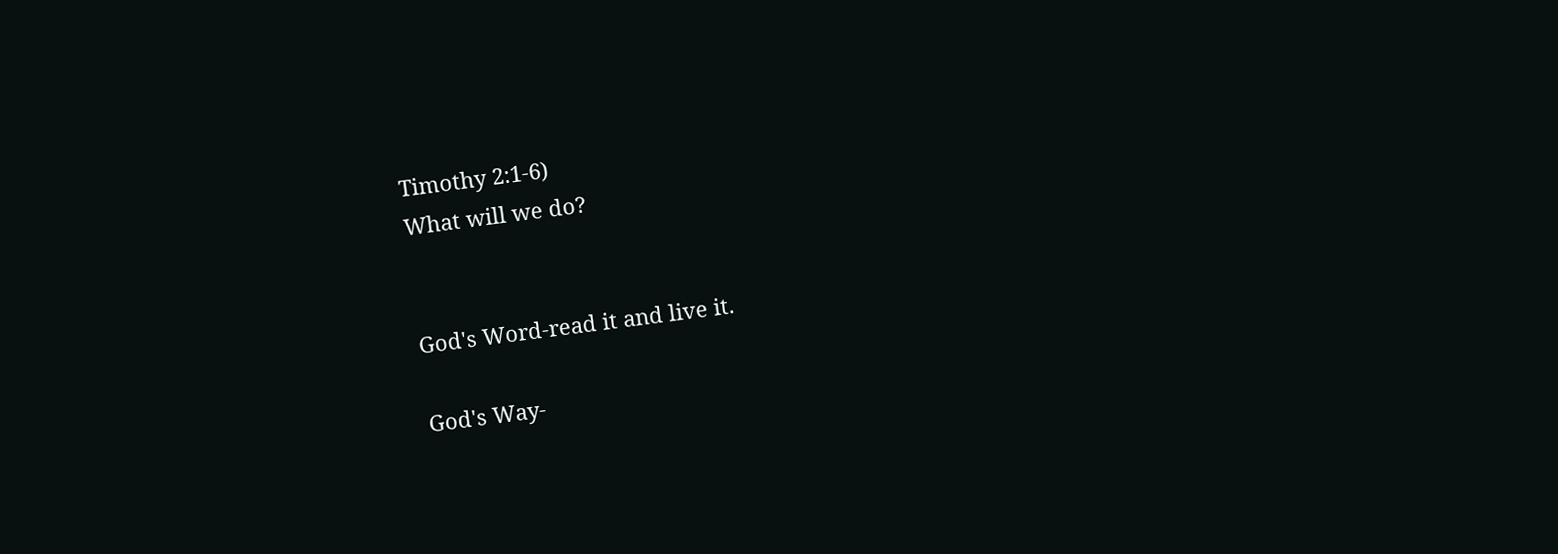Timothy 2:1-6)
What will we do?


God's Word-read it and live it.

God's Way-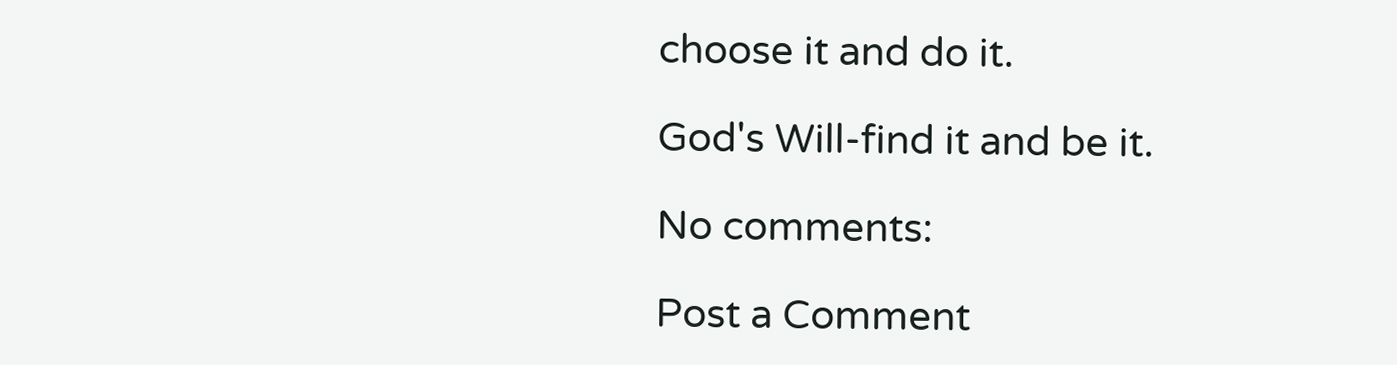choose it and do it.

God's Will-find it and be it.

No comments:

Post a Comment